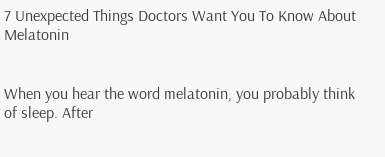7 Unexpected Things Doctors Want You To Know About Melatonin


When you hear the word melatonin, you probably think of sleep. After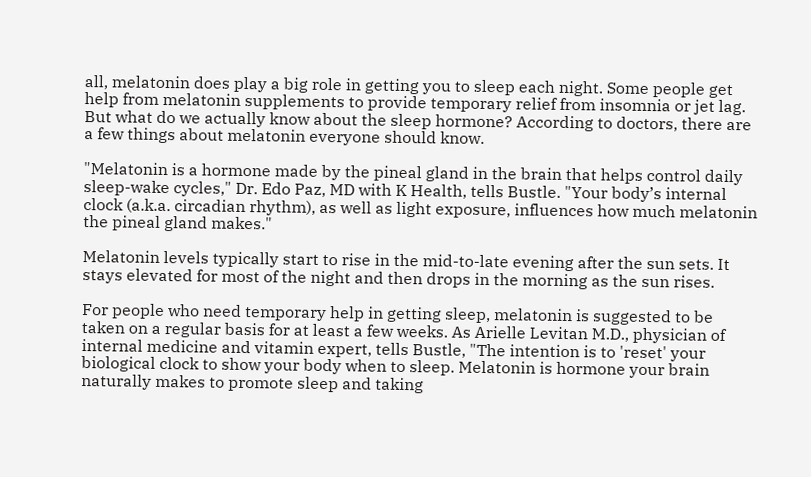all, melatonin does play a big role in getting you to sleep each night. Some people get help from melatonin supplements to provide temporary relief from insomnia or jet lag. But what do we actually know about the sleep hormone? According to doctors, there are a few things about melatonin everyone should know.

"Melatonin is a hormone made by the pineal gland in the brain that helps control daily sleep-wake cycles," Dr. Edo Paz, MD with K Health, tells Bustle. "Your body’s internal clock (a.k.a. circadian rhythm), as well as light exposure, influences how much melatonin the pineal gland makes."

Melatonin levels typically start to rise in the mid-to-late evening after the sun sets. It stays elevated for most of the night and then drops in the morning as the sun rises.

For people who need temporary help in getting sleep, melatonin is suggested to be taken on a regular basis for at least a few weeks. As Arielle Levitan M.D., physician of internal medicine and vitamin expert, tells Bustle, "The intention is to 'reset' your biological clock to show your body when to sleep. Melatonin is hormone your brain naturally makes to promote sleep and taking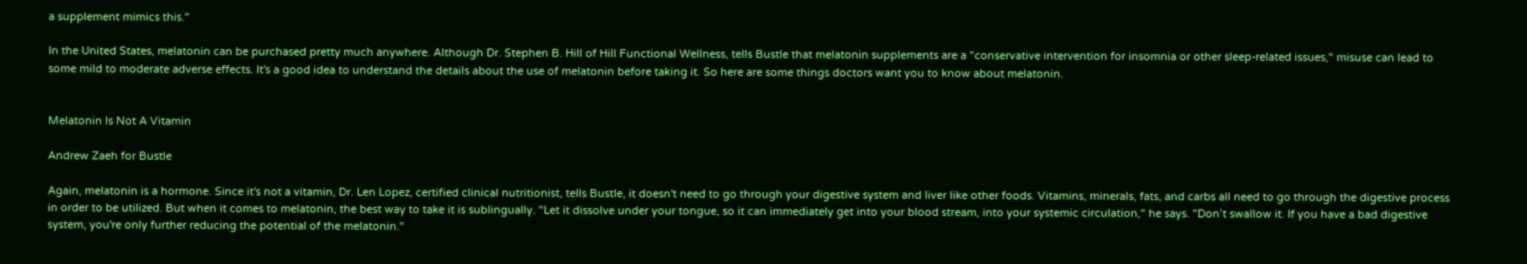a supplement mimics this."

In the United States, melatonin can be purchased pretty much anywhere. Although Dr. Stephen B. Hill of Hill Functional Wellness, tells Bustle that melatonin supplements are a "conservative intervention for insomnia or other sleep-related issues," misuse can lead to some mild to moderate adverse effects. It's a good idea to understand the details about the use of melatonin before taking it. So here are some things doctors want you to know about melatonin.


Melatonin Is Not A Vitamin

Andrew Zaeh for Bustle

Again, melatonin is a hormone. Since it's not a vitamin, Dr. Len Lopez, certified clinical nutritionist, tells Bustle, it doesn't need to go through your digestive system and liver like other foods. Vitamins, minerals, fats, and carbs all need to go through the digestive process in order to be utilized. But when it comes to melatonin, the best way to take it is sublingually. "Let it dissolve under your tongue, so it can immediately get into your blood stream, into your systemic circulation," he says. "Don’t swallow it. If you have a bad digestive system, you're only further reducing the potential of the melatonin."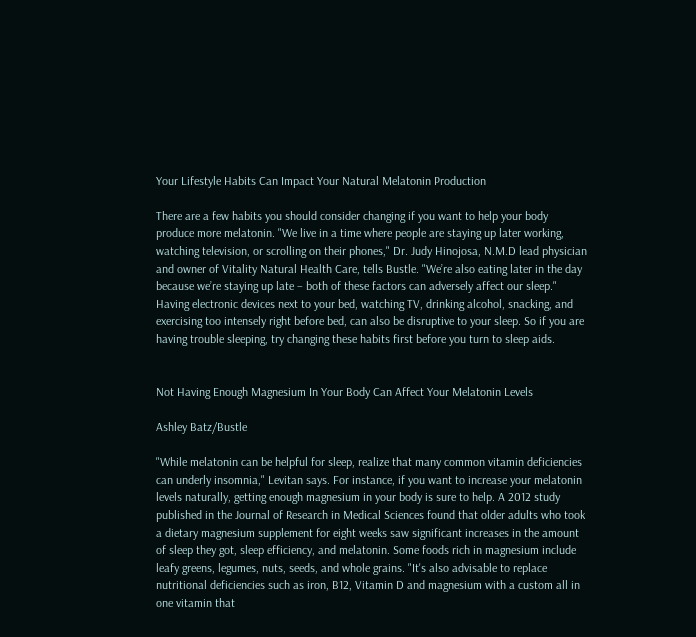Your Lifestyle Habits Can Impact Your Natural Melatonin Production

There are a few habits you should consider changing if you want to help your body produce more melatonin. "We live in a time where people are staying up later working, watching television, or scrolling on their phones," Dr. Judy Hinojosa, N.M.D lead physician and owner of Vitality Natural Health Care, tells Bustle. "We’re also eating later in the day because we’re staying up late – both of these factors can adversely affect our sleep." Having electronic devices next to your bed, watching TV, drinking alcohol, snacking, and exercising too intensely right before bed, can also be disruptive to your sleep. So if you are having trouble sleeping, try changing these habits first before you turn to sleep aids.


Not Having Enough Magnesium In Your Body Can Affect Your Melatonin Levels

Ashley Batz/Bustle

"While melatonin can be helpful for sleep, realize that many common vitamin deficiencies can underly insomnia," Levitan says. For instance, if you want to increase your melatonin levels naturally, getting enough magnesium in your body is sure to help. A 2012 study published in the Journal of Research in Medical Sciences found that older adults who took a dietary magnesium supplement for eight weeks saw significant increases in the amount of sleep they got, sleep efficiency, and melatonin. Some foods rich in magnesium include leafy greens, legumes, nuts, seeds, and whole grains. "It's also advisable to replace nutritional deficiencies such as iron, B12, Vitamin D and magnesium with a custom all in one vitamin that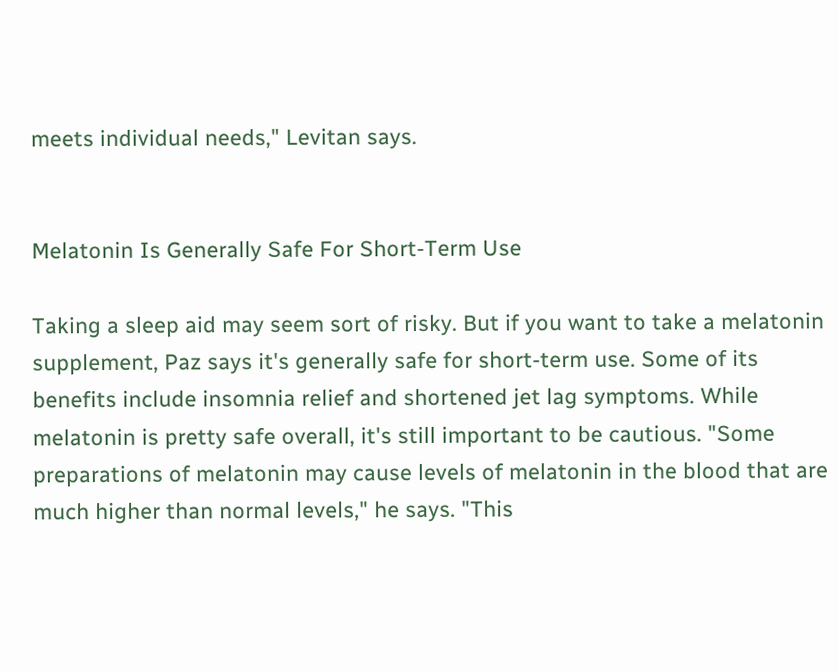meets individual needs," Levitan says.


Melatonin Is Generally Safe For Short-Term Use

Taking a sleep aid may seem sort of risky. But if you want to take a melatonin supplement, Paz says it's generally safe for short-term use. Some of its benefits include insomnia relief and shortened jet lag symptoms. While melatonin is pretty safe overall, it's still important to be cautious. "Some preparations of melatonin may cause levels of melatonin in the blood that are much higher than normal levels," he says. "This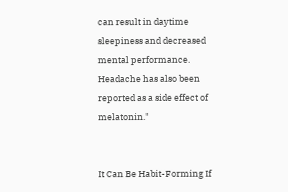can result in daytime sleepiness and decreased mental performance. Headache has also been reported as a side effect of melatonin."


It Can Be Habit-Forming If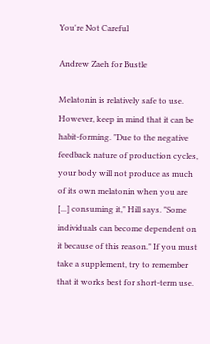You're Not Careful

Andrew Zaeh for Bustle

Melatonin is relatively safe to use. However, keep in mind that it can be habit-forming. "Due to the negative feedback nature of production cycles, your body will not produce as much of its own melatonin when you are [...] consuming it," Hill says. "Some individuals can become dependent on it because of this reason." If you must take a supplement, try to remember that it works best for short-term use.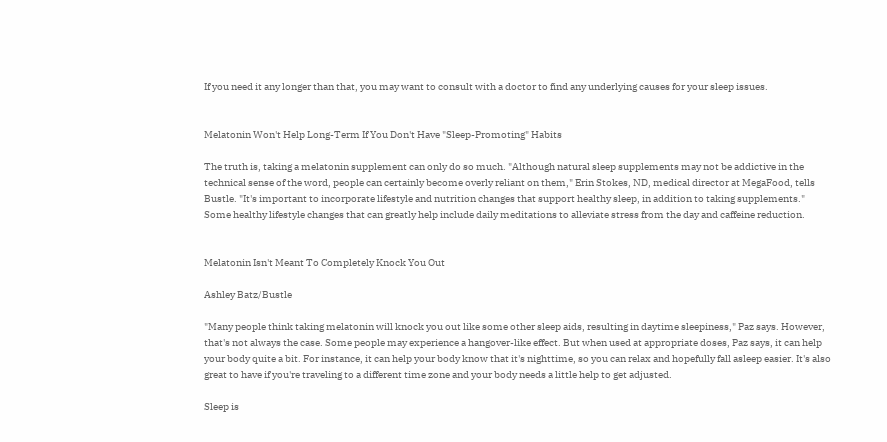If you need it any longer than that, you may want to consult with a doctor to find any underlying causes for your sleep issues.


Melatonin Won't Help Long-Term If You Don't Have "Sleep-Promoting" Habits

The truth is, taking a melatonin supplement can only do so much. "Although natural sleep supplements may not be addictive in the technical sense of the word, people can certainly become overly reliant on them," Erin Stokes, ND, medical director at MegaFood, tells Bustle. "It's important to incorporate lifestyle and nutrition changes that support healthy sleep, in addition to taking supplements." Some healthy lifestyle changes that can greatly help include daily meditations to alleviate stress from the day and caffeine reduction.


Melatonin Isn't Meant To Completely Knock You Out

Ashley Batz/Bustle

"Many people think taking melatonin will knock you out like some other sleep aids, resulting in daytime sleepiness," Paz says. However, that's not always the case. Some people may experience a hangover-like effect. But when used at appropriate doses, Paz says, it can help your body quite a bit. For instance, it can help your body know that it's nighttime, so you can relax and hopefully fall asleep easier. It's also great to have if you're traveling to a different time zone and your body needs a little help to get adjusted.

Sleep is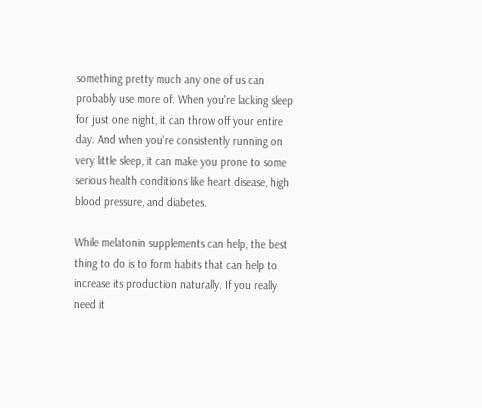something pretty much any one of us can probably use more of. When you're lacking sleep for just one night, it can throw off your entire day. And when you're consistently running on very little sleep, it can make you prone to some serious health conditions like heart disease, high blood pressure, and diabetes.

While melatonin supplements can help, the best thing to do is to form habits that can help to increase its production naturally. If you really need it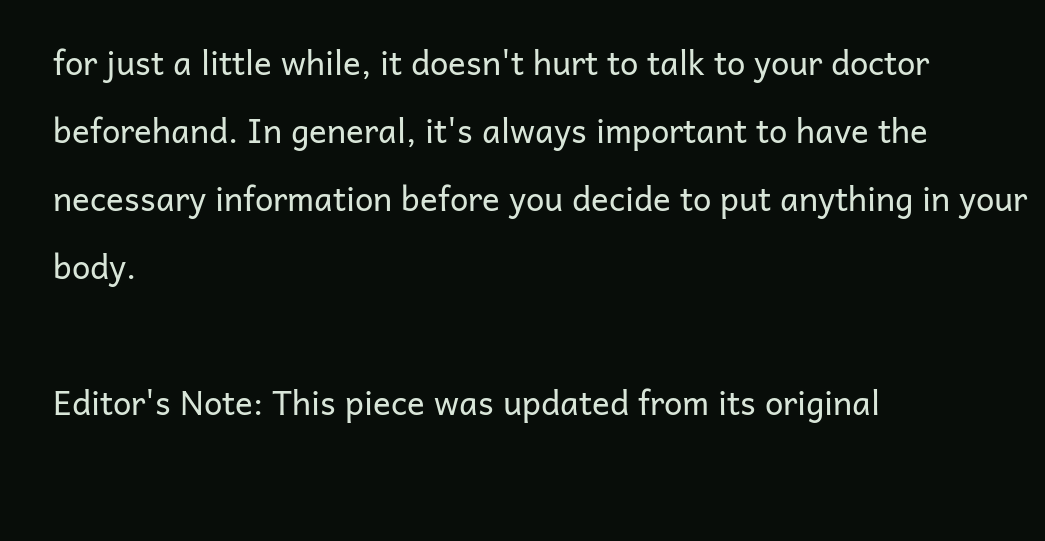for just a little while, it doesn't hurt to talk to your doctor beforehand. In general, it's always important to have the necessary information before you decide to put anything in your body.

Editor's Note: This piece was updated from its original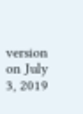version on July 3, 2019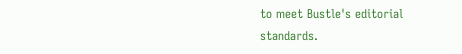to meet Bustle's editorial standards.